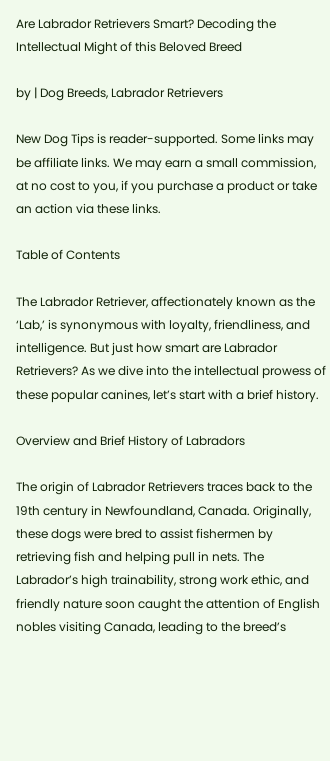Are Labrador Retrievers Smart? Decoding the Intellectual Might of this Beloved Breed

by | Dog Breeds, Labrador Retrievers

New Dog Tips is reader-supported. Some links may be affiliate links. We may earn a small commission, at no cost to you, if you purchase a product or take an action via these links.

Table of Contents

The Labrador Retriever, affectionately known as the ‘Lab,’ is synonymous with loyalty, friendliness, and intelligence. But just how smart are Labrador Retrievers? As we dive into the intellectual prowess of these popular canines, let’s start with a brief history.

Overview and Brief History of Labradors

The origin of Labrador Retrievers traces back to the 19th century in Newfoundland, Canada. Originally, these dogs were bred to assist fishermen by retrieving fish and helping pull in nets. The Labrador’s high trainability, strong work ethic, and friendly nature soon caught the attention of English nobles visiting Canada, leading to the breed’s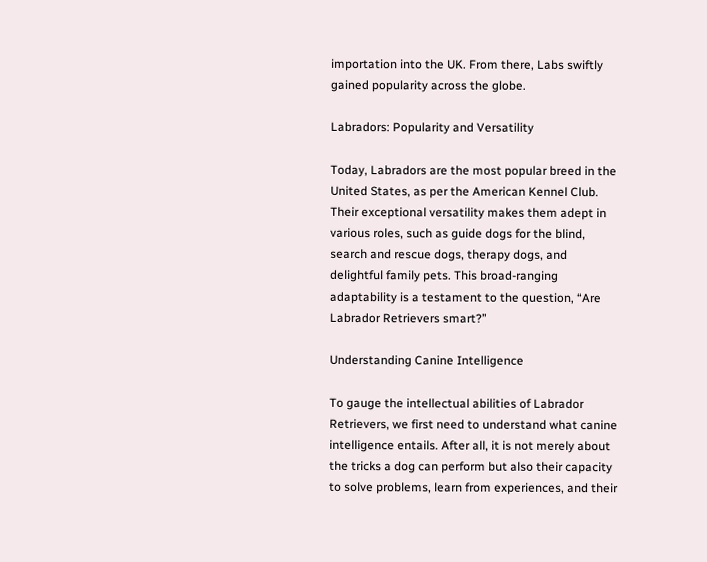importation into the UK. From there, Labs swiftly gained popularity across the globe.

Labradors: Popularity and Versatility

Today, Labradors are the most popular breed in the United States, as per the American Kennel Club. Their exceptional versatility makes them adept in various roles, such as guide dogs for the blind, search and rescue dogs, therapy dogs, and delightful family pets. This broad-ranging adaptability is a testament to the question, “Are Labrador Retrievers smart?”

Understanding Canine Intelligence

To gauge the intellectual abilities of Labrador Retrievers, we first need to understand what canine intelligence entails. After all, it is not merely about the tricks a dog can perform but also their capacity to solve problems, learn from experiences, and their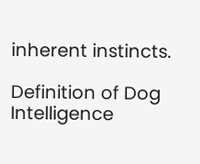inherent instincts.

Definition of Dog Intelligence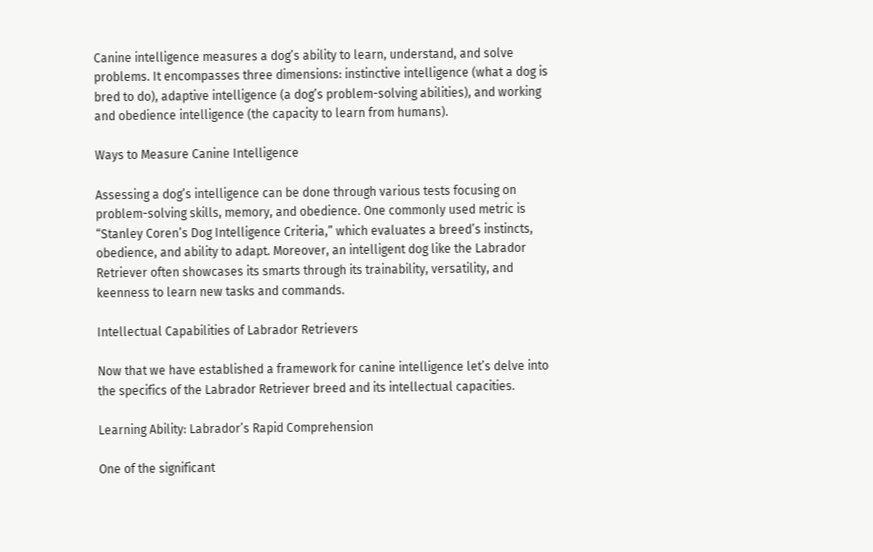Canine intelligence measures a dog’s ability to learn, understand, and solve problems. It encompasses three dimensions: instinctive intelligence (what a dog is bred to do), adaptive intelligence (a dog’s problem-solving abilities), and working and obedience intelligence (the capacity to learn from humans).

Ways to Measure Canine Intelligence

Assessing a dog’s intelligence can be done through various tests focusing on problem-solving skills, memory, and obedience. One commonly used metric is “Stanley Coren’s Dog Intelligence Criteria,” which evaluates a breed’s instincts, obedience, and ability to adapt. Moreover, an intelligent dog like the Labrador Retriever often showcases its smarts through its trainability, versatility, and keenness to learn new tasks and commands.

Intellectual Capabilities of Labrador Retrievers

Now that we have established a framework for canine intelligence let’s delve into the specifics of the Labrador Retriever breed and its intellectual capacities.

Learning Ability: Labrador’s Rapid Comprehension

One of the significant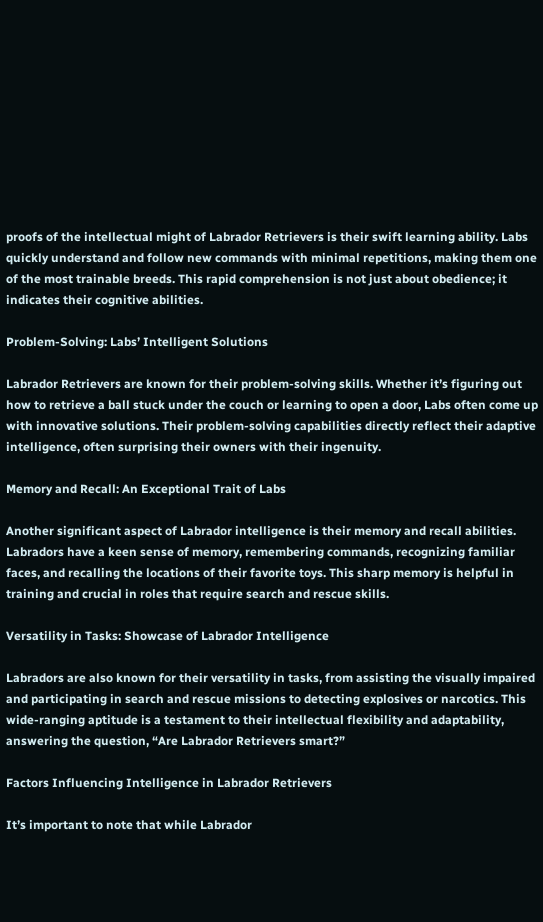proofs of the intellectual might of Labrador Retrievers is their swift learning ability. Labs quickly understand and follow new commands with minimal repetitions, making them one of the most trainable breeds. This rapid comprehension is not just about obedience; it indicates their cognitive abilities.

Problem-Solving: Labs’ Intelligent Solutions

Labrador Retrievers are known for their problem-solving skills. Whether it’s figuring out how to retrieve a ball stuck under the couch or learning to open a door, Labs often come up with innovative solutions. Their problem-solving capabilities directly reflect their adaptive intelligence, often surprising their owners with their ingenuity.

Memory and Recall: An Exceptional Trait of Labs

Another significant aspect of Labrador intelligence is their memory and recall abilities. Labradors have a keen sense of memory, remembering commands, recognizing familiar faces, and recalling the locations of their favorite toys. This sharp memory is helpful in training and crucial in roles that require search and rescue skills.

Versatility in Tasks: Showcase of Labrador Intelligence

Labradors are also known for their versatility in tasks, from assisting the visually impaired and participating in search and rescue missions to detecting explosives or narcotics. This wide-ranging aptitude is a testament to their intellectual flexibility and adaptability, answering the question, “Are Labrador Retrievers smart?”

Factors Influencing Intelligence in Labrador Retrievers

It’s important to note that while Labrador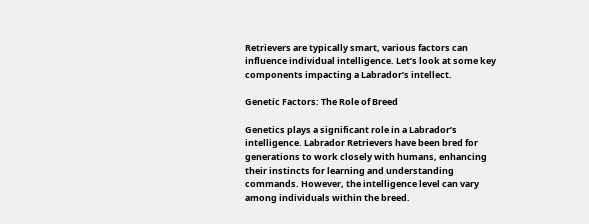Retrievers are typically smart, various factors can influence individual intelligence. Let’s look at some key components impacting a Labrador’s intellect.

Genetic Factors: The Role of Breed

Genetics plays a significant role in a Labrador’s intelligence. Labrador Retrievers have been bred for generations to work closely with humans, enhancing their instincts for learning and understanding commands. However, the intelligence level can vary among individuals within the breed.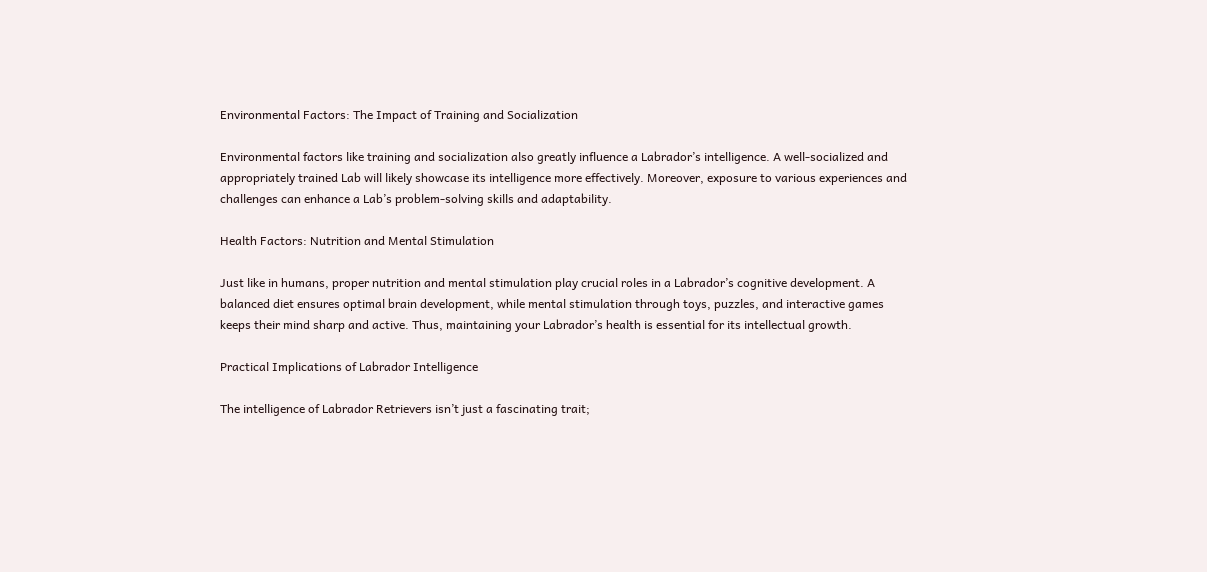Environmental Factors: The Impact of Training and Socialization

Environmental factors like training and socialization also greatly influence a Labrador’s intelligence. A well-socialized and appropriately trained Lab will likely showcase its intelligence more effectively. Moreover, exposure to various experiences and challenges can enhance a Lab’s problem-solving skills and adaptability.

Health Factors: Nutrition and Mental Stimulation

Just like in humans, proper nutrition and mental stimulation play crucial roles in a Labrador’s cognitive development. A balanced diet ensures optimal brain development, while mental stimulation through toys, puzzles, and interactive games keeps their mind sharp and active. Thus, maintaining your Labrador’s health is essential for its intellectual growth.

Practical Implications of Labrador Intelligence

The intelligence of Labrador Retrievers isn’t just a fascinating trait;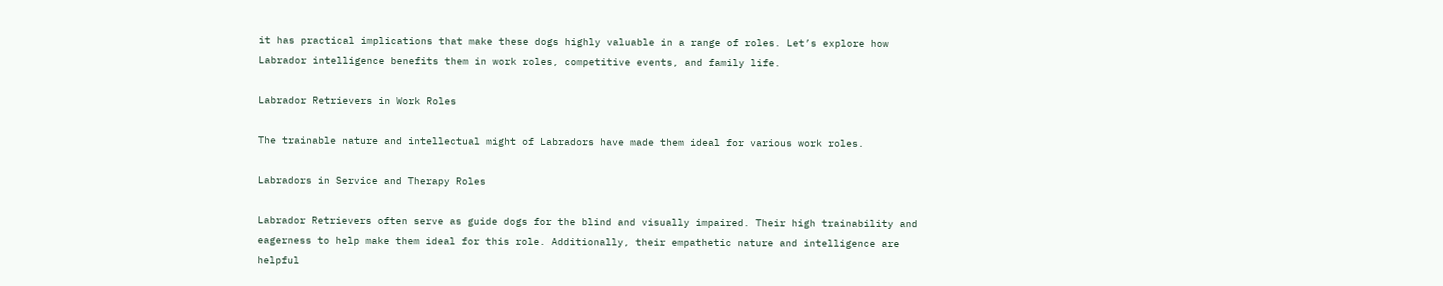it has practical implications that make these dogs highly valuable in a range of roles. Let’s explore how Labrador intelligence benefits them in work roles, competitive events, and family life.

Labrador Retrievers in Work Roles

The trainable nature and intellectual might of Labradors have made them ideal for various work roles.

Labradors in Service and Therapy Roles

Labrador Retrievers often serve as guide dogs for the blind and visually impaired. Their high trainability and eagerness to help make them ideal for this role. Additionally, their empathetic nature and intelligence are helpful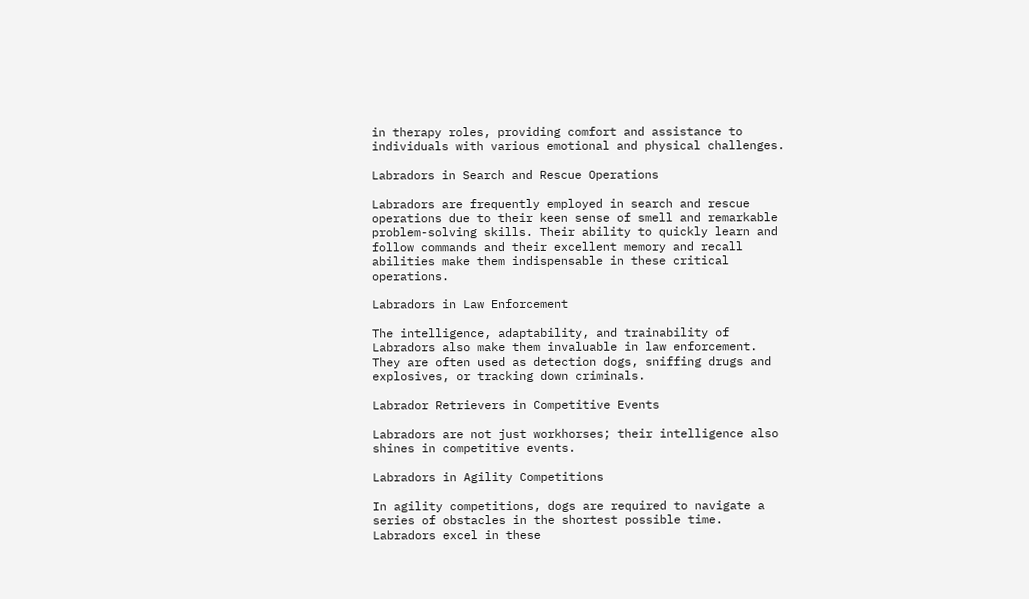in therapy roles, providing comfort and assistance to individuals with various emotional and physical challenges.

Labradors in Search and Rescue Operations

Labradors are frequently employed in search and rescue operations due to their keen sense of smell and remarkable problem-solving skills. Their ability to quickly learn and follow commands and their excellent memory and recall abilities make them indispensable in these critical operations.

Labradors in Law Enforcement

The intelligence, adaptability, and trainability of Labradors also make them invaluable in law enforcement. They are often used as detection dogs, sniffing drugs and explosives, or tracking down criminals.

Labrador Retrievers in Competitive Events

Labradors are not just workhorses; their intelligence also shines in competitive events.

Labradors in Agility Competitions

In agility competitions, dogs are required to navigate a series of obstacles in the shortest possible time. Labradors excel in these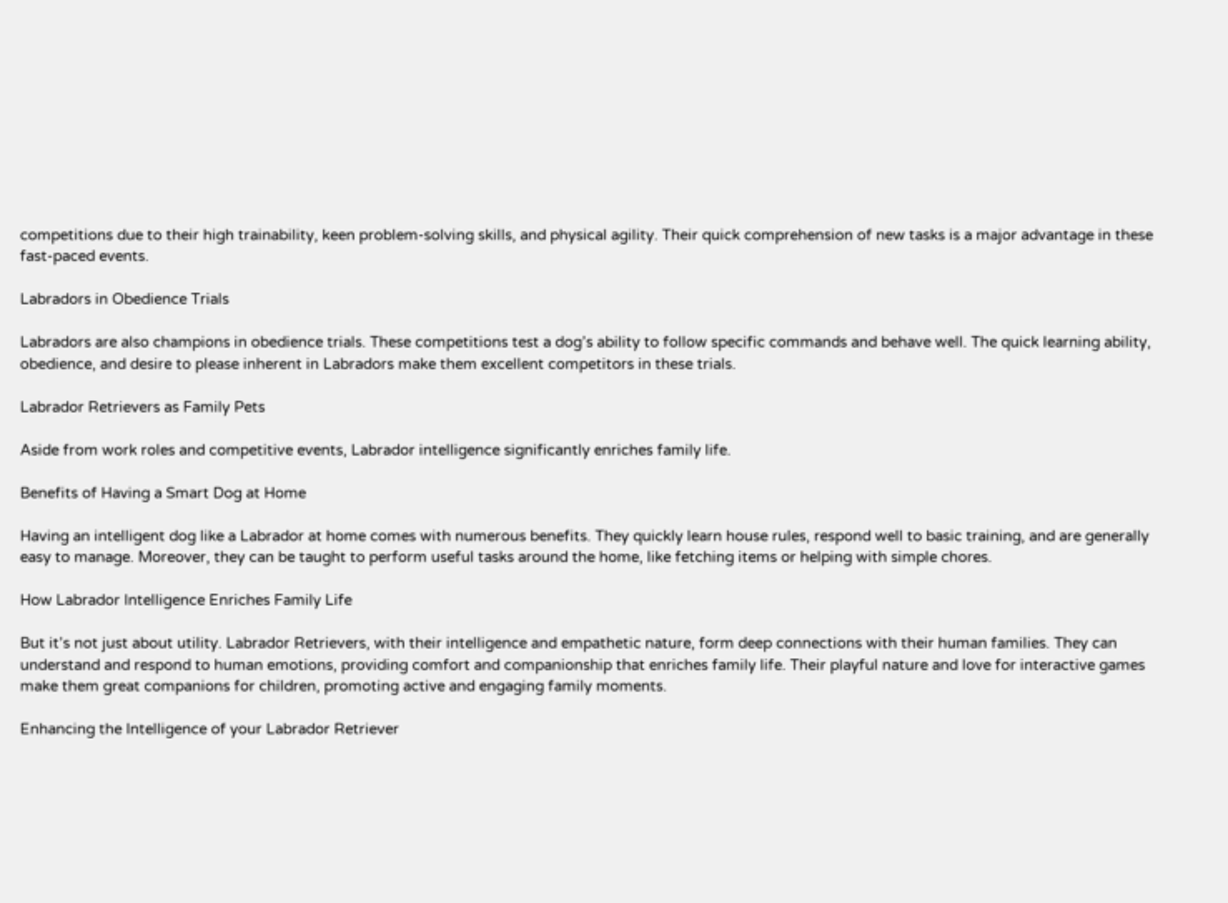competitions due to their high trainability, keen problem-solving skills, and physical agility. Their quick comprehension of new tasks is a major advantage in these fast-paced events.

Labradors in Obedience Trials

Labradors are also champions in obedience trials. These competitions test a dog’s ability to follow specific commands and behave well. The quick learning ability, obedience, and desire to please inherent in Labradors make them excellent competitors in these trials.

Labrador Retrievers as Family Pets

Aside from work roles and competitive events, Labrador intelligence significantly enriches family life.

Benefits of Having a Smart Dog at Home

Having an intelligent dog like a Labrador at home comes with numerous benefits. They quickly learn house rules, respond well to basic training, and are generally easy to manage. Moreover, they can be taught to perform useful tasks around the home, like fetching items or helping with simple chores.

How Labrador Intelligence Enriches Family Life

But it’s not just about utility. Labrador Retrievers, with their intelligence and empathetic nature, form deep connections with their human families. They can understand and respond to human emotions, providing comfort and companionship that enriches family life. Their playful nature and love for interactive games make them great companions for children, promoting active and engaging family moments.

Enhancing the Intelligence of your Labrador Retriever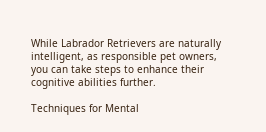While Labrador Retrievers are naturally intelligent, as responsible pet owners, you can take steps to enhance their cognitive abilities further.

Techniques for Mental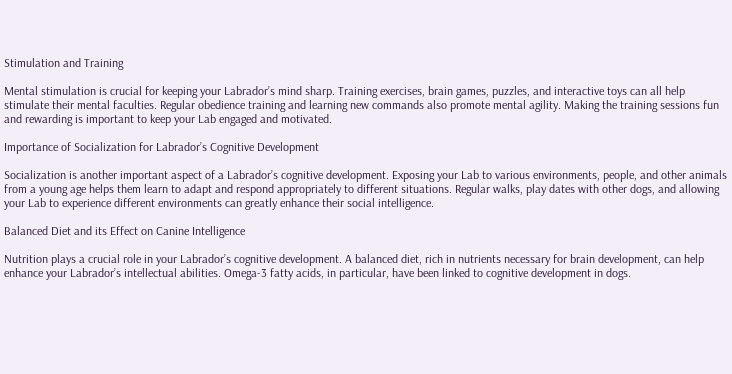Stimulation and Training

Mental stimulation is crucial for keeping your Labrador’s mind sharp. Training exercises, brain games, puzzles, and interactive toys can all help stimulate their mental faculties. Regular obedience training and learning new commands also promote mental agility. Making the training sessions fun and rewarding is important to keep your Lab engaged and motivated.

Importance of Socialization for Labrador’s Cognitive Development

Socialization is another important aspect of a Labrador’s cognitive development. Exposing your Lab to various environments, people, and other animals from a young age helps them learn to adapt and respond appropriately to different situations. Regular walks, play dates with other dogs, and allowing your Lab to experience different environments can greatly enhance their social intelligence.

Balanced Diet and its Effect on Canine Intelligence

Nutrition plays a crucial role in your Labrador’s cognitive development. A balanced diet, rich in nutrients necessary for brain development, can help enhance your Labrador’s intellectual abilities. Omega-3 fatty acids, in particular, have been linked to cognitive development in dogs.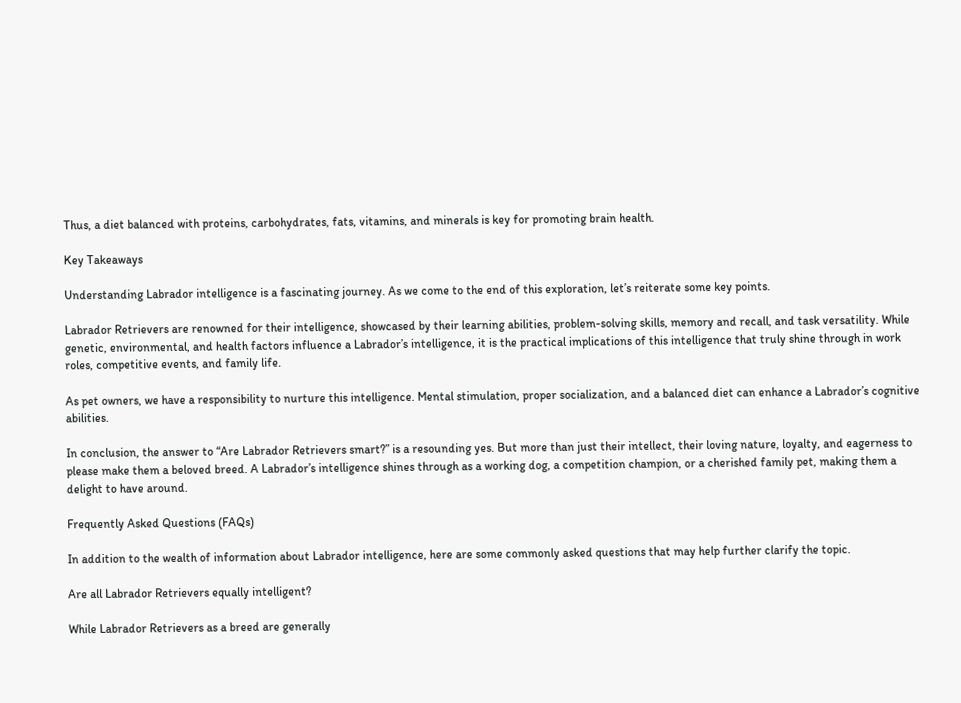Thus, a diet balanced with proteins, carbohydrates, fats, vitamins, and minerals is key for promoting brain health.

Key Takeaways

Understanding Labrador intelligence is a fascinating journey. As we come to the end of this exploration, let’s reiterate some key points.

Labrador Retrievers are renowned for their intelligence, showcased by their learning abilities, problem-solving skills, memory and recall, and task versatility. While genetic, environmental, and health factors influence a Labrador’s intelligence, it is the practical implications of this intelligence that truly shine through in work roles, competitive events, and family life.

As pet owners, we have a responsibility to nurture this intelligence. Mental stimulation, proper socialization, and a balanced diet can enhance a Labrador’s cognitive abilities.

In conclusion, the answer to “Are Labrador Retrievers smart?” is a resounding yes. But more than just their intellect, their loving nature, loyalty, and eagerness to please make them a beloved breed. A Labrador’s intelligence shines through as a working dog, a competition champion, or a cherished family pet, making them a delight to have around.

Frequently Asked Questions (FAQs)

In addition to the wealth of information about Labrador intelligence, here are some commonly asked questions that may help further clarify the topic.

Are all Labrador Retrievers equally intelligent?

While Labrador Retrievers as a breed are generally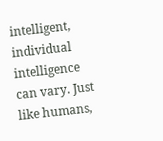intelligent, individual intelligence can vary. Just like humans,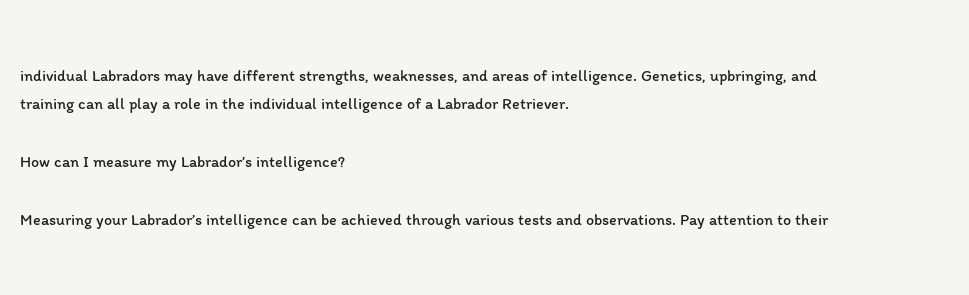individual Labradors may have different strengths, weaknesses, and areas of intelligence. Genetics, upbringing, and training can all play a role in the individual intelligence of a Labrador Retriever.

How can I measure my Labrador’s intelligence?

Measuring your Labrador’s intelligence can be achieved through various tests and observations. Pay attention to their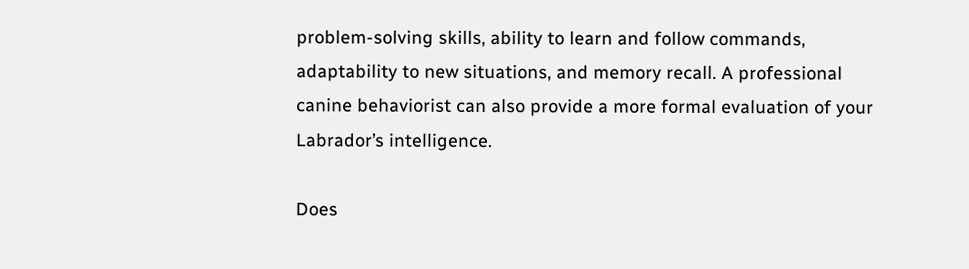problem-solving skills, ability to learn and follow commands, adaptability to new situations, and memory recall. A professional canine behaviorist can also provide a more formal evaluation of your Labrador’s intelligence.

Does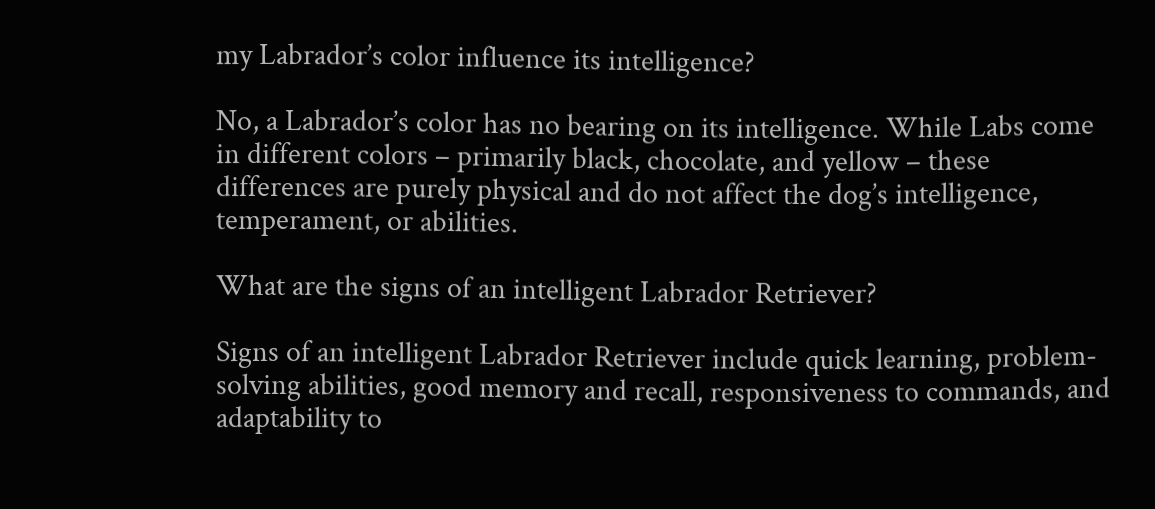my Labrador’s color influence its intelligence?

No, a Labrador’s color has no bearing on its intelligence. While Labs come in different colors – primarily black, chocolate, and yellow – these differences are purely physical and do not affect the dog’s intelligence, temperament, or abilities.

What are the signs of an intelligent Labrador Retriever?

Signs of an intelligent Labrador Retriever include quick learning, problem-solving abilities, good memory and recall, responsiveness to commands, and adaptability to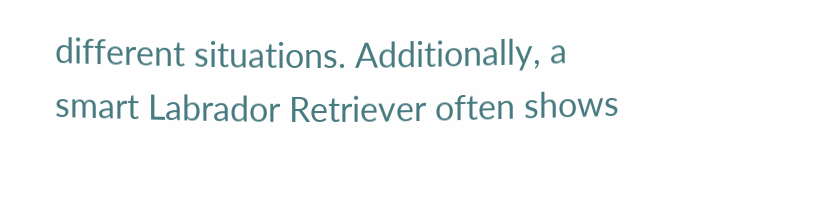different situations. Additionally, a smart Labrador Retriever often shows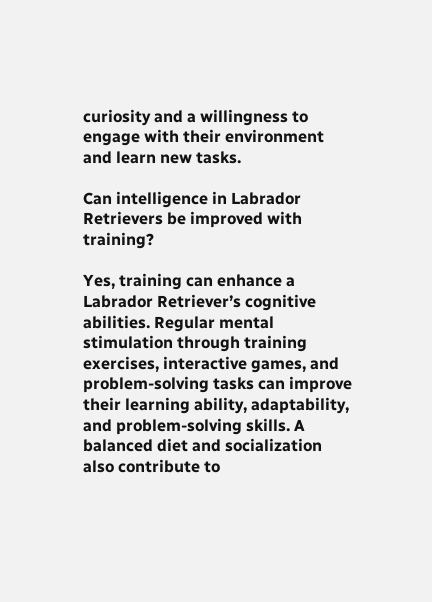curiosity and a willingness to engage with their environment and learn new tasks.

Can intelligence in Labrador Retrievers be improved with training?

Yes, training can enhance a Labrador Retriever’s cognitive abilities. Regular mental stimulation through training exercises, interactive games, and problem-solving tasks can improve their learning ability, adaptability, and problem-solving skills. A balanced diet and socialization also contribute to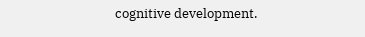cognitive development.